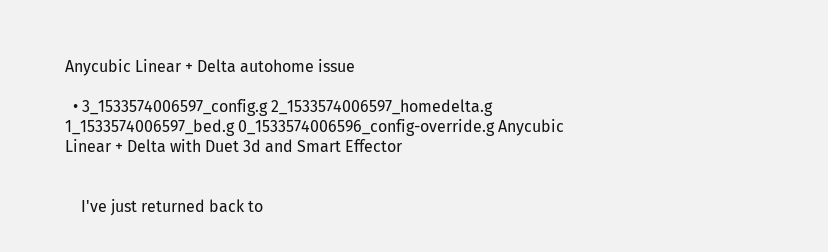Anycubic Linear + Delta autohome issue

  • 3_1533574006597_config.g 2_1533574006597_homedelta.g 1_1533574006597_bed.g 0_1533574006596_config-override.g Anycubic Linear + Delta with Duet 3d and Smart Effector


    I've just returned back to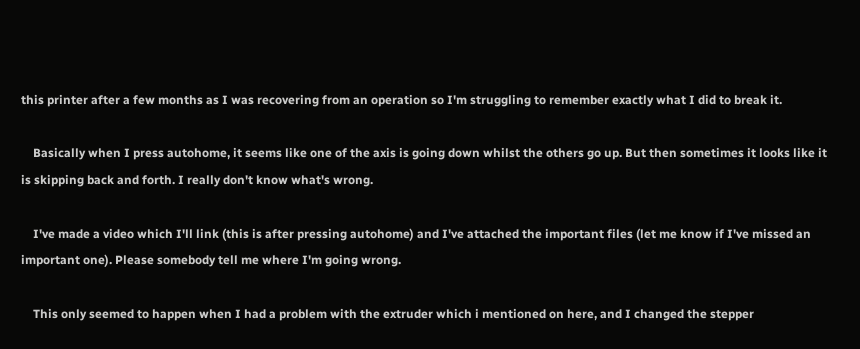this printer after a few months as I was recovering from an operation so I'm struggling to remember exactly what I did to break it.

    Basically when I press autohome, it seems like one of the axis is going down whilst the others go up. But then sometimes it looks like it is skipping back and forth. I really don't know what's wrong.

    I've made a video which I'll link (this is after pressing autohome) and I've attached the important files (let me know if I've missed an important one). Please somebody tell me where I'm going wrong.

    This only seemed to happen when I had a problem with the extruder which i mentioned on here, and I changed the stepper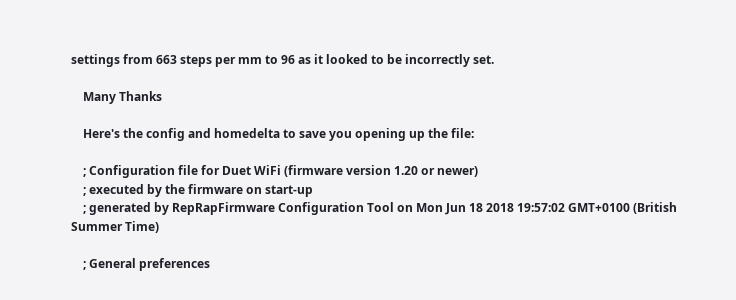settings from 663 steps per mm to 96 as it looked to be incorrectly set.

    Many Thanks

    Here's the config and homedelta to save you opening up the file:

    ; Configuration file for Duet WiFi (firmware version 1.20 or newer)
    ; executed by the firmware on start-up
    ; generated by RepRapFirmware Configuration Tool on Mon Jun 18 2018 19:57:02 GMT+0100 (British Summer Time)

    ; General preferences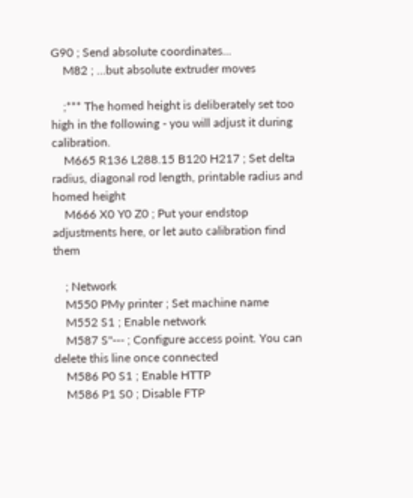G90 ; Send absolute coordinates...
    M82 ; ...but absolute extruder moves

    ;*** The homed height is deliberately set too high in the following - you will adjust it during calibration.
    M665 R136 L288.15 B120 H217 ; Set delta radius, diagonal rod length, printable radius and homed height
    M666 X0 Y0 Z0 ; Put your endstop adjustments here, or let auto calibration find them

    ; Network
    M550 PMy printer ; Set machine name
    M552 S1 ; Enable network
    M587 S"--- ; Configure access point. You can delete this line once connected
    M586 P0 S1 ; Enable HTTP
    M586 P1 S0 ; Disable FTP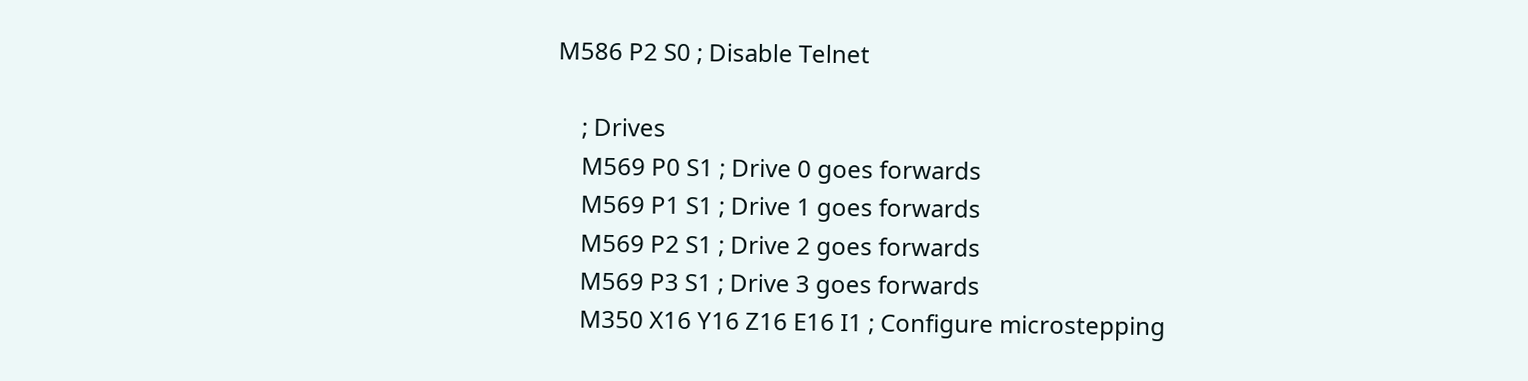M586 P2 S0 ; Disable Telnet

    ; Drives
    M569 P0 S1 ; Drive 0 goes forwards
    M569 P1 S1 ; Drive 1 goes forwards
    M569 P2 S1 ; Drive 2 goes forwards
    M569 P3 S1 ; Drive 3 goes forwards
    M350 X16 Y16 Z16 E16 I1 ; Configure microstepping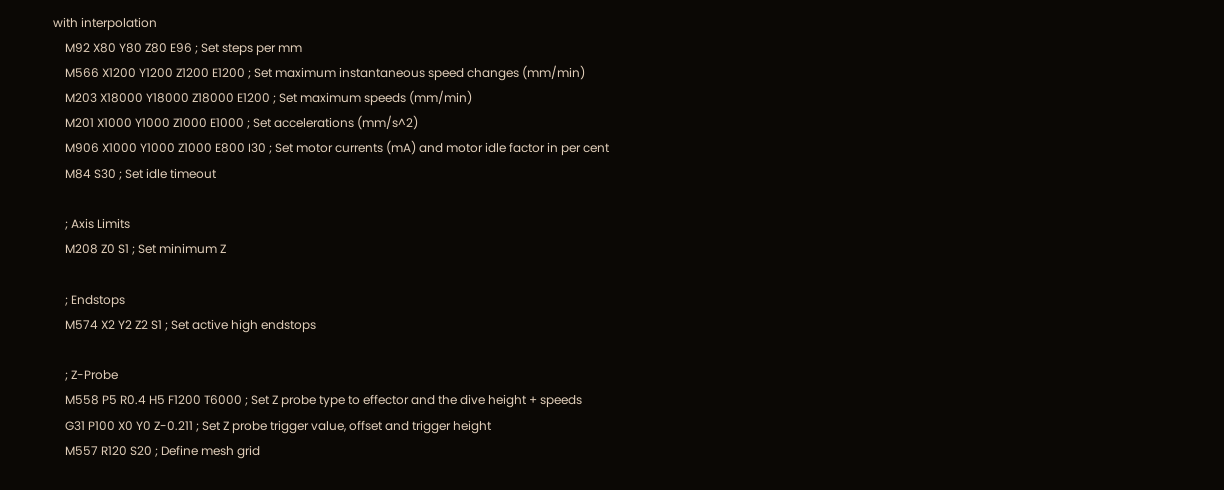with interpolation
    M92 X80 Y80 Z80 E96 ; Set steps per mm
    M566 X1200 Y1200 Z1200 E1200 ; Set maximum instantaneous speed changes (mm/min)
    M203 X18000 Y18000 Z18000 E1200 ; Set maximum speeds (mm/min)
    M201 X1000 Y1000 Z1000 E1000 ; Set accelerations (mm/s^2)
    M906 X1000 Y1000 Z1000 E800 I30 ; Set motor currents (mA) and motor idle factor in per cent
    M84 S30 ; Set idle timeout

    ; Axis Limits
    M208 Z0 S1 ; Set minimum Z

    ; Endstops
    M574 X2 Y2 Z2 S1 ; Set active high endstops

    ; Z-Probe
    M558 P5 R0.4 H5 F1200 T6000 ; Set Z probe type to effector and the dive height + speeds
    G31 P100 X0 Y0 Z-0.211 ; Set Z probe trigger value, offset and trigger height
    M557 R120 S20 ; Define mesh grid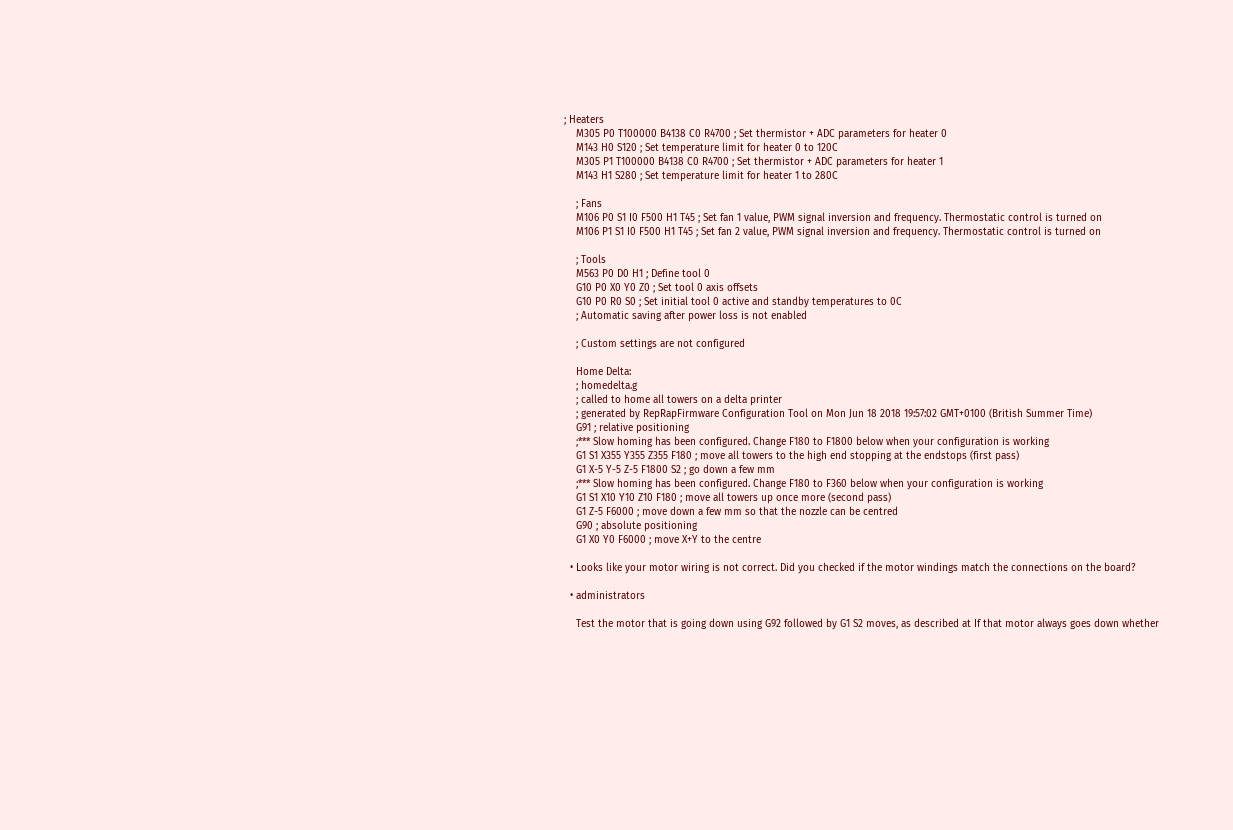; Heaters
    M305 P0 T100000 B4138 C0 R4700 ; Set thermistor + ADC parameters for heater 0
    M143 H0 S120 ; Set temperature limit for heater 0 to 120C
    M305 P1 T100000 B4138 C0 R4700 ; Set thermistor + ADC parameters for heater 1
    M143 H1 S280 ; Set temperature limit for heater 1 to 280C

    ; Fans
    M106 P0 S1 I0 F500 H1 T45 ; Set fan 1 value, PWM signal inversion and frequency. Thermostatic control is turned on
    M106 P1 S1 I0 F500 H1 T45 ; Set fan 2 value, PWM signal inversion and frequency. Thermostatic control is turned on

    ; Tools
    M563 P0 D0 H1 ; Define tool 0
    G10 P0 X0 Y0 Z0 ; Set tool 0 axis offsets
    G10 P0 R0 S0 ; Set initial tool 0 active and standby temperatures to 0C
    ; Automatic saving after power loss is not enabled

    ; Custom settings are not configured

    Home Delta:
    ; homedelta.g
    ; called to home all towers on a delta printer
    ; generated by RepRapFirmware Configuration Tool on Mon Jun 18 2018 19:57:02 GMT+0100 (British Summer Time)
    G91 ; relative positioning
    ;*** Slow homing has been configured. Change F180 to F1800 below when your configuration is working
    G1 S1 X355 Y355 Z355 F180 ; move all towers to the high end stopping at the endstops (first pass)
    G1 X-5 Y-5 Z-5 F1800 S2 ; go down a few mm
    ;*** Slow homing has been configured. Change F180 to F360 below when your configuration is working
    G1 S1 X10 Y10 Z10 F180 ; move all towers up once more (second pass)
    G1 Z-5 F6000 ; move down a few mm so that the nozzle can be centred
    G90 ; absolute positioning
    G1 X0 Y0 F6000 ; move X+Y to the centre

  • Looks like your motor wiring is not correct. Did you checked if the motor windings match the connections on the board?

  • administrators

    Test the motor that is going down using G92 followed by G1 S2 moves, as described at If that motor always goes down whether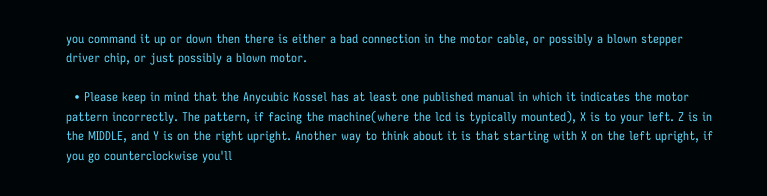you command it up or down then there is either a bad connection in the motor cable, or possibly a blown stepper driver chip, or just possibly a blown motor.

  • Please keep in mind that the Anycubic Kossel has at least one published manual in which it indicates the motor pattern incorrectly. The pattern, if facing the machine(where the lcd is typically mounted), X is to your left. Z is in the MIDDLE, and Y is on the right upright. Another way to think about it is that starting with X on the left upright, if you go counterclockwise you'll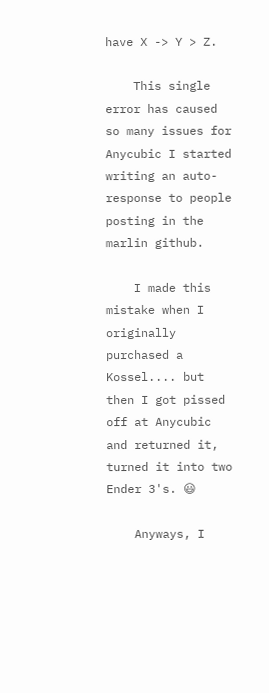have X -> Y > Z.

    This single error has caused so many issues for Anycubic I started writing an auto-response to people posting in the marlin github.

    I made this mistake when I originally purchased a Kossel.... but then I got pissed off at Anycubic and returned it, turned it into two Ender 3's. 😃

    Anyways, I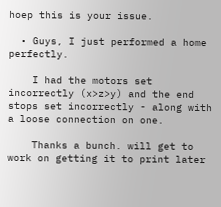hoep this is your issue.

  • Guys, I just performed a home perfectly.

    I had the motors set incorrectly (x>z>y) and the end stops set incorrectly - along with a loose connection on one.

    Thanks a bunch. will get to work on getting it to print later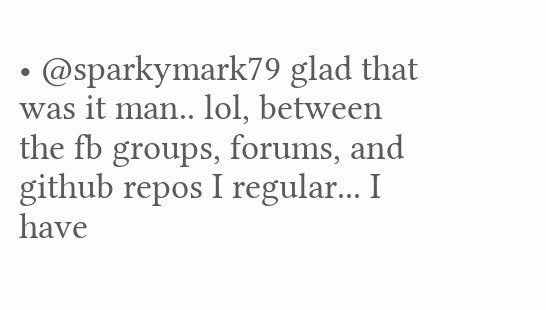• @sparkymark79 glad that was it man.. lol, between the fb groups, forums, and github repos I regular... I have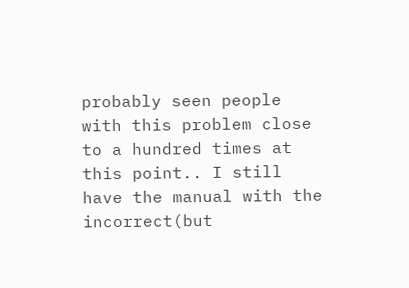probably seen people with this problem close to a hundred times at this point.. I still have the manual with the incorrect(but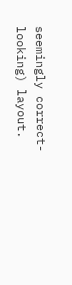seemingly correct-looking) layout.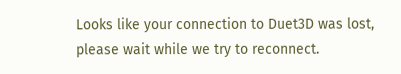Looks like your connection to Duet3D was lost, please wait while we try to reconnect.